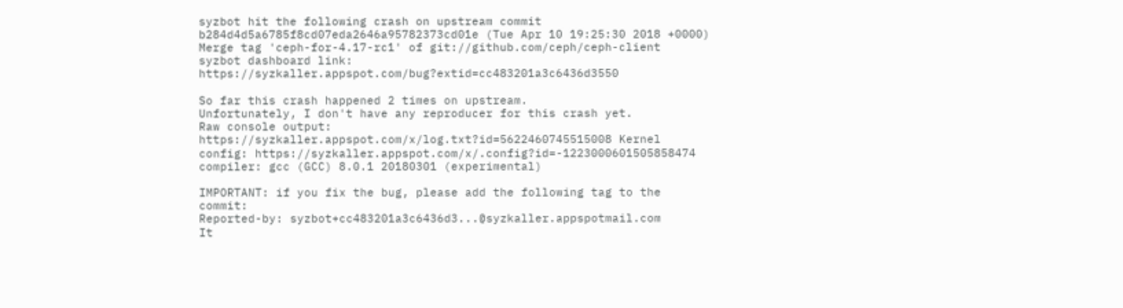syzbot hit the following crash on upstream commit
b284d4d5a6785f8cd07eda2646a95782373cd01e (Tue Apr 10 19:25:30 2018 +0000)
Merge tag 'ceph-for-4.17-rc1' of git://github.com/ceph/ceph-client
syzbot dashboard link: https://syzkaller.appspot.com/bug?extid=cc483201a3c6436d3550

So far this crash happened 2 times on upstream.
Unfortunately, I don't have any reproducer for this crash yet.
Raw console output: https://syzkaller.appspot.com/x/log.txt?id=5622460745515008 Kernel config: https://syzkaller.appspot.com/x/.config?id=-1223000601505858474
compiler: gcc (GCC) 8.0.1 20180301 (experimental)

IMPORTANT: if you fix the bug, please add the following tag to the commit:
Reported-by: syzbot+cc483201a3c6436d3...@syzkaller.appspotmail.com
It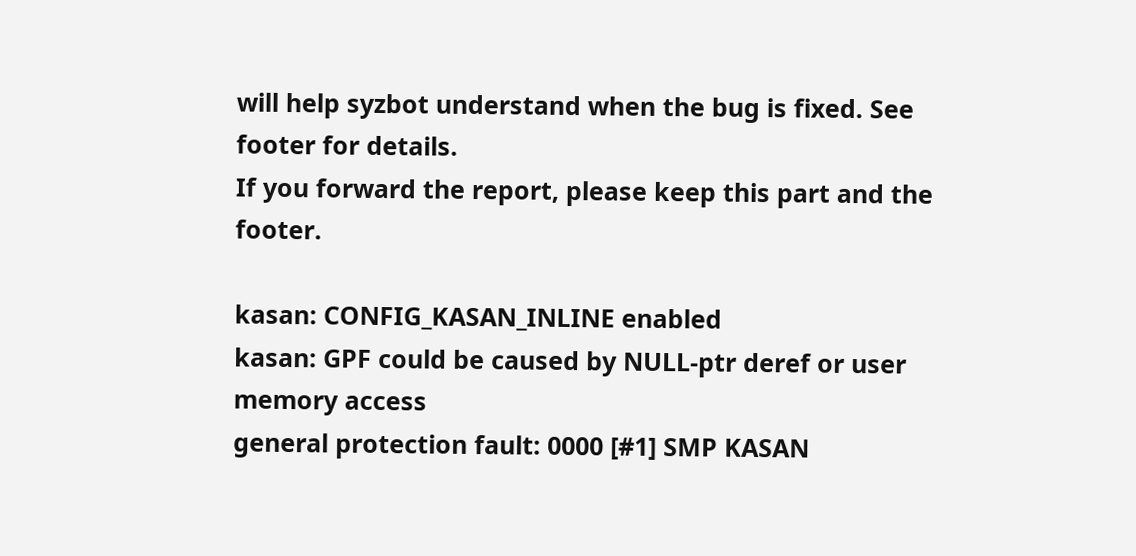will help syzbot understand when the bug is fixed. See footer for details.
If you forward the report, please keep this part and the footer.

kasan: CONFIG_KASAN_INLINE enabled
kasan: GPF could be caused by NULL-ptr deref or user memory access
general protection fault: 0000 [#1] SMP KASAN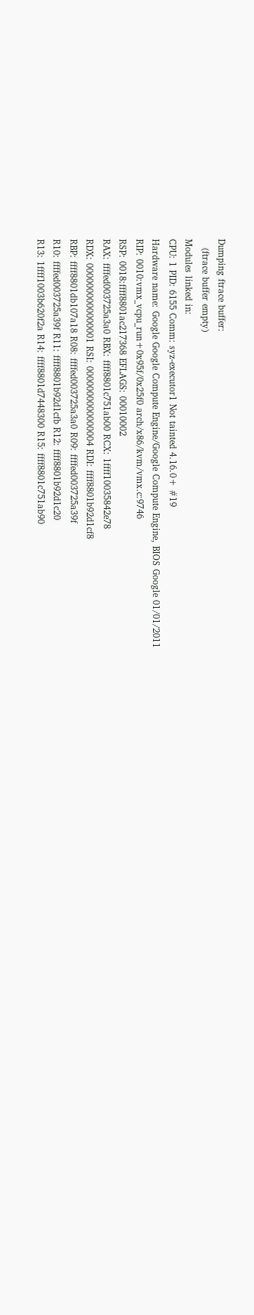Dumping ftrace buffer:
   (ftrace buffer empty)
Modules linked in:
CPU: 1 PID: 6155 Comm: syz-executor1 Not tainted 4.16.0+ #19
Hardware name: Google Google Compute Engine/Google Compute Engine, BIOS Google 01/01/2011
RIP: 0010:vmx_vcpu_run+0x95f/0x25f0 arch/x86/kvm/vmx.c:9746
RSP: 0018:ffff8801ac217368 EFLAGS: 00010002
RAX: ffffed003725a3a0 RBX: ffff8801c751ab00 RCX: 1ffff10035842e78
RDX: 0000000000000001 RSI: 0000000000000004 RDI: ffff8801b92d1cf8
RBP: ffff8801db107a18 R08: ffffed003725a3a0 R09: ffffed003725a39f
R10: ffffed003725a39f R11: ffff8801b92d1cfb R12: ffff8801b92d1c20
R13: 1ffff1003b620f2a R14: ffff8801d7448300 R15: ffff8801c751ab90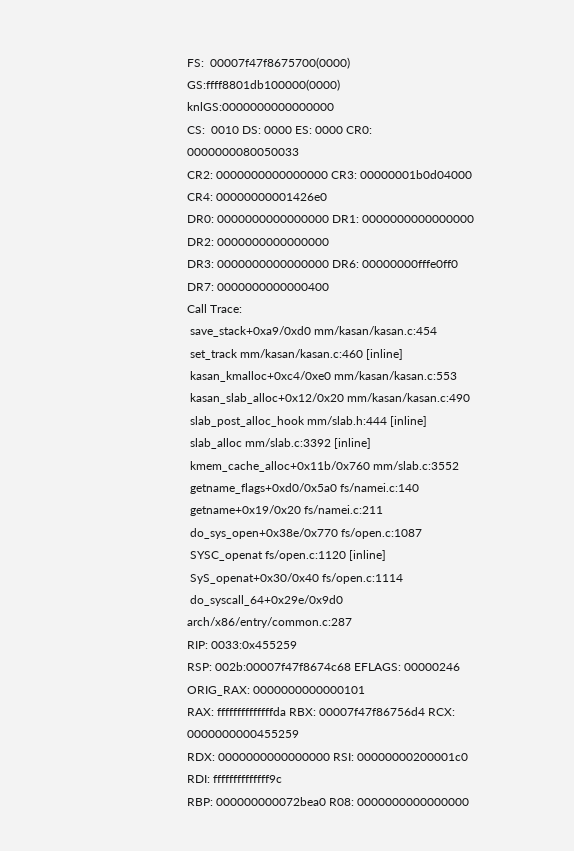FS:  00007f47f8675700(0000) GS:ffff8801db100000(0000) knlGS:0000000000000000
CS:  0010 DS: 0000 ES: 0000 CR0: 0000000080050033
CR2: 0000000000000000 CR3: 00000001b0d04000 CR4: 00000000001426e0
DR0: 0000000000000000 DR1: 0000000000000000 DR2: 0000000000000000
DR3: 0000000000000000 DR6: 00000000fffe0ff0 DR7: 0000000000000400
Call Trace:
 save_stack+0xa9/0xd0 mm/kasan/kasan.c:454
 set_track mm/kasan/kasan.c:460 [inline]
 kasan_kmalloc+0xc4/0xe0 mm/kasan/kasan.c:553
 kasan_slab_alloc+0x12/0x20 mm/kasan/kasan.c:490
 slab_post_alloc_hook mm/slab.h:444 [inline]
 slab_alloc mm/slab.c:3392 [inline]
 kmem_cache_alloc+0x11b/0x760 mm/slab.c:3552
 getname_flags+0xd0/0x5a0 fs/namei.c:140
 getname+0x19/0x20 fs/namei.c:211
 do_sys_open+0x38e/0x770 fs/open.c:1087
 SYSC_openat fs/open.c:1120 [inline]
 SyS_openat+0x30/0x40 fs/open.c:1114
 do_syscall_64+0x29e/0x9d0 arch/x86/entry/common.c:287
RIP: 0033:0x455259
RSP: 002b:00007f47f8674c68 EFLAGS: 00000246 ORIG_RAX: 0000000000000101
RAX: ffffffffffffffda RBX: 00007f47f86756d4 RCX: 0000000000455259
RDX: 0000000000000000 RSI: 00000000200001c0 RDI: ffffffffffffff9c
RBP: 000000000072bea0 R08: 0000000000000000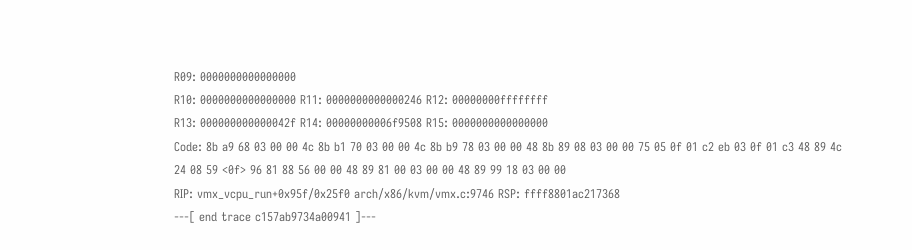R09: 0000000000000000
R10: 0000000000000000 R11: 0000000000000246 R12: 00000000ffffffff
R13: 000000000000042f R14: 00000000006f9508 R15: 0000000000000000
Code: 8b a9 68 03 00 00 4c 8b b1 70 03 00 00 4c 8b b9 78 03 00 00 48 8b 89 08 03 00 00 75 05 0f 01 c2 eb 03 0f 01 c3 48 89 4c 24 08 59 <0f> 96 81 88 56 00 00 48 89 81 00 03 00 00 48 89 99 18 03 00 00
RIP: vmx_vcpu_run+0x95f/0x25f0 arch/x86/kvm/vmx.c:9746 RSP: ffff8801ac217368
---[ end trace c157ab9734a00941 ]---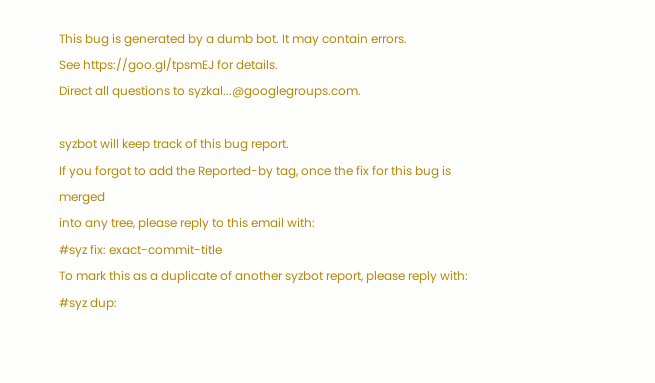This bug is generated by a dumb bot. It may contain errors.
See https://goo.gl/tpsmEJ for details.
Direct all questions to syzkal...@googlegroups.com.

syzbot will keep track of this bug report.
If you forgot to add the Reported-by tag, once the fix for this bug is merged
into any tree, please reply to this email with:
#syz fix: exact-commit-title
To mark this as a duplicate of another syzbot report, please reply with:
#syz dup: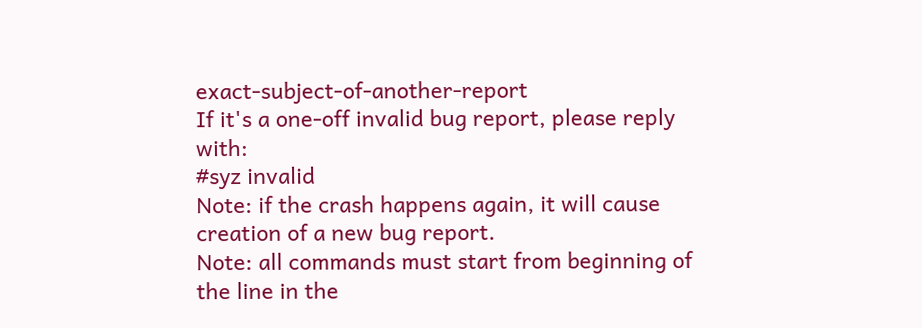exact-subject-of-another-report
If it's a one-off invalid bug report, please reply with:
#syz invalid
Note: if the crash happens again, it will cause creation of a new bug report.
Note: all commands must start from beginning of the line in the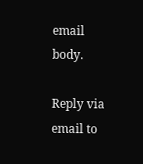email body.

Reply via email to